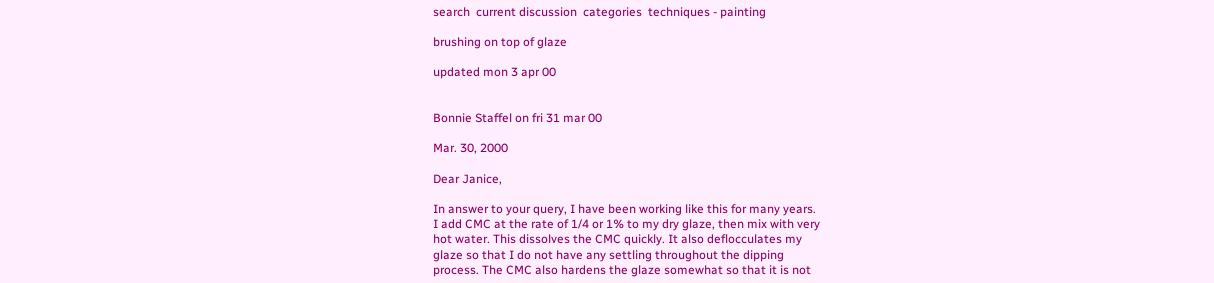search  current discussion  categories  techniques - painting

brushing on top of glaze

updated mon 3 apr 00


Bonnie Staffel on fri 31 mar 00

Mar. 30, 2000

Dear Janice,

In answer to your query, I have been working like this for many years.
I add CMC at the rate of 1/4 or 1% to my dry glaze, then mix with very
hot water. This dissolves the CMC quickly. It also deflocculates my
glaze so that I do not have any settling throughout the dipping
process. The CMC also hardens the glaze somewhat so that it is not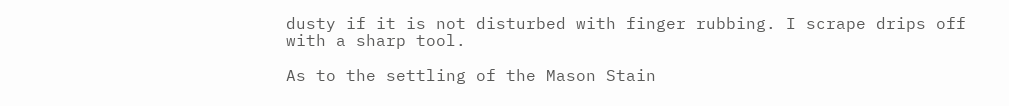dusty if it is not disturbed with finger rubbing. I scrape drips off
with a sharp tool.

As to the settling of the Mason Stain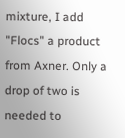mixture, I add "Flocs" a product
from Axner. Only a drop of two is needed to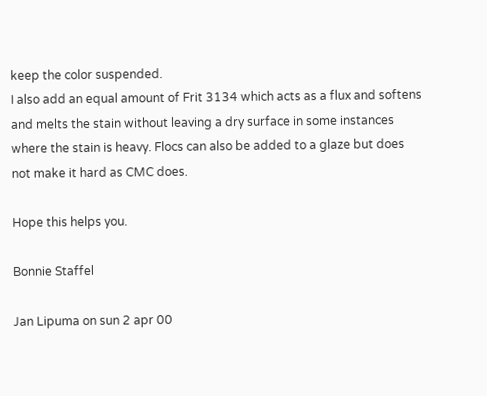keep the color suspended.
I also add an equal amount of Frit 3134 which acts as a flux and softens
and melts the stain without leaving a dry surface in some instances
where the stain is heavy. Flocs can also be added to a glaze but does
not make it hard as CMC does.

Hope this helps you.

Bonnie Staffel

Jan Lipuma on sun 2 apr 00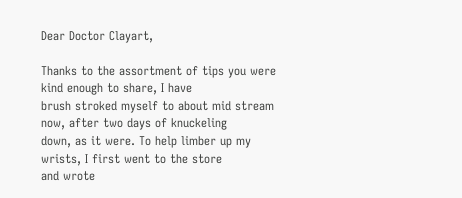Dear Doctor Clayart,

Thanks to the assortment of tips you were kind enough to share, I have
brush stroked myself to about mid stream now, after two days of knuckeling
down, as it were. To help limber up my wrists, I first went to the store
and wrote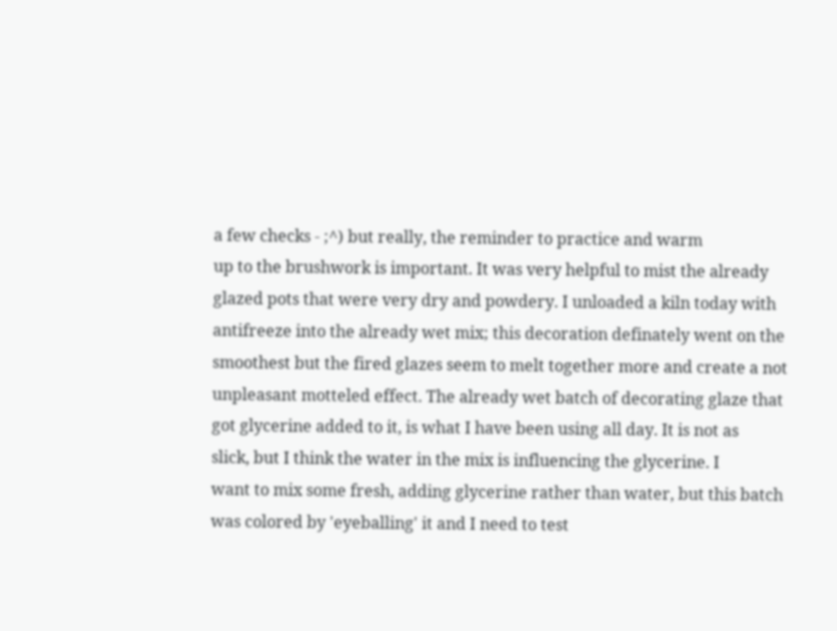a few checks - ;^) but really, the reminder to practice and warm
up to the brushwork is important. It was very helpful to mist the already
glazed pots that were very dry and powdery. I unloaded a kiln today with
antifreeze into the already wet mix; this decoration definately went on the
smoothest but the fired glazes seem to melt together more and create a not
unpleasant motteled effect. The already wet batch of decorating glaze that
got glycerine added to it, is what I have been using all day. It is not as
slick, but I think the water in the mix is influencing the glycerine. I
want to mix some fresh, adding glycerine rather than water, but this batch
was colored by 'eyeballing' it and I need to test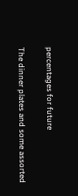percentages for future

The dinner plates and some assorted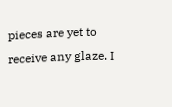pieces are yet to receive any glaze. I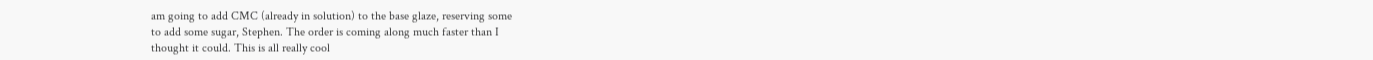am going to add CMC (already in solution) to the base glaze, reserving some
to add some sugar, Stephen. The order is coming along much faster than I
thought it could. This is all really cool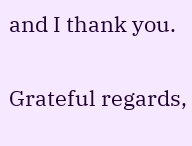and I thank you.

Grateful regards,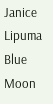Janice Lipuma
Blue Moon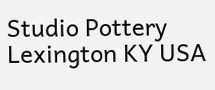Studio Pottery
Lexington KY USA